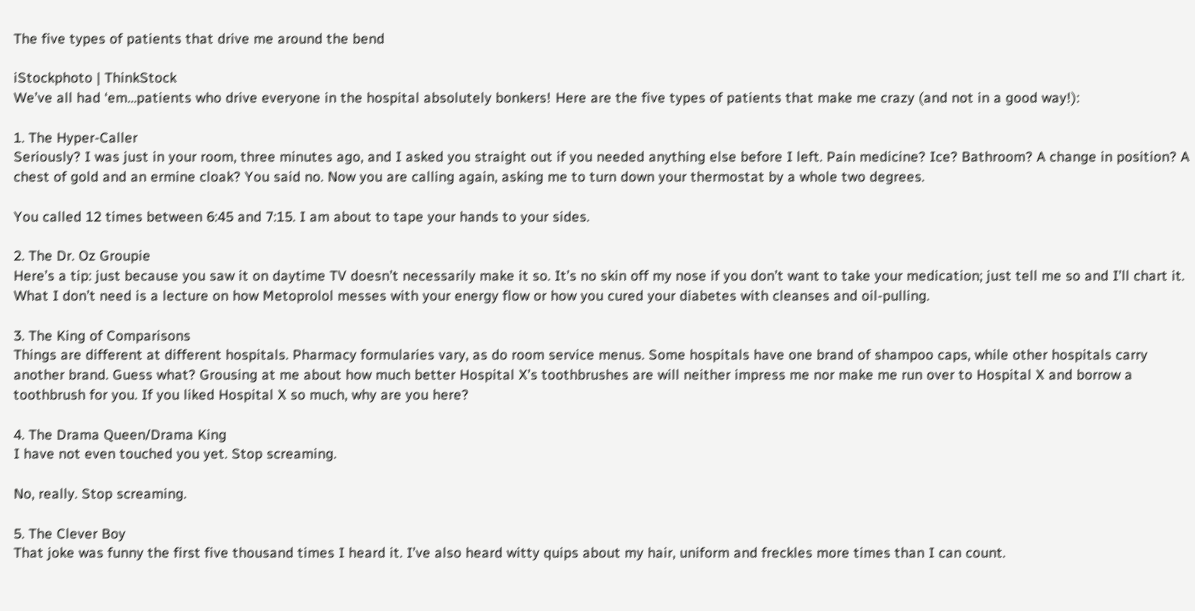The five types of patients that drive me around the bend

iStockphoto | ThinkStock
We’ve all had ‘em…patients who drive everyone in the hospital absolutely bonkers! Here are the five types of patients that make me crazy (and not in a good way!):

1. The Hyper-Caller
Seriously? I was just in your room, three minutes ago, and I asked you straight out if you needed anything else before I left. Pain medicine? Ice? Bathroom? A change in position? A chest of gold and an ermine cloak? You said no. Now you are calling again, asking me to turn down your thermostat by a whole two degrees.

You called 12 times between 6:45 and 7:15. I am about to tape your hands to your sides.

2. The Dr. Oz Groupie
Here’s a tip: just because you saw it on daytime TV doesn’t necessarily make it so. It’s no skin off my nose if you don’t want to take your medication; just tell me so and I’ll chart it. What I don’t need is a lecture on how Metoprolol messes with your energy flow or how you cured your diabetes with cleanses and oil-pulling.

3. The King of Comparisons
Things are different at different hospitals. Pharmacy formularies vary, as do room service menus. Some hospitals have one brand of shampoo caps, while other hospitals carry another brand. Guess what? Grousing at me about how much better Hospital X’s toothbrushes are will neither impress me nor make me run over to Hospital X and borrow a toothbrush for you. If you liked Hospital X so much, why are you here?

4. The Drama Queen/Drama King
I have not even touched you yet. Stop screaming.

No, really. Stop screaming.

5. The Clever Boy
That joke was funny the first five thousand times I heard it. I’ve also heard witty quips about my hair, uniform and freckles more times than I can count.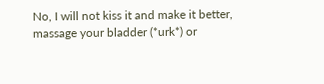No, I will not kiss it and make it better, massage your bladder (*urk*) or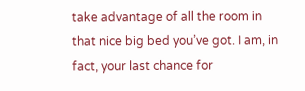take advantage of all the room in that nice big bed you’ve got. I am, in fact, your last chance for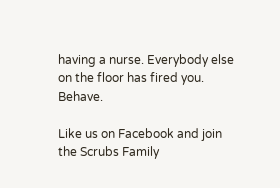having a nurse. Everybody else on the floor has fired you. Behave.

Like us on Facebook and join the Scrubs Family